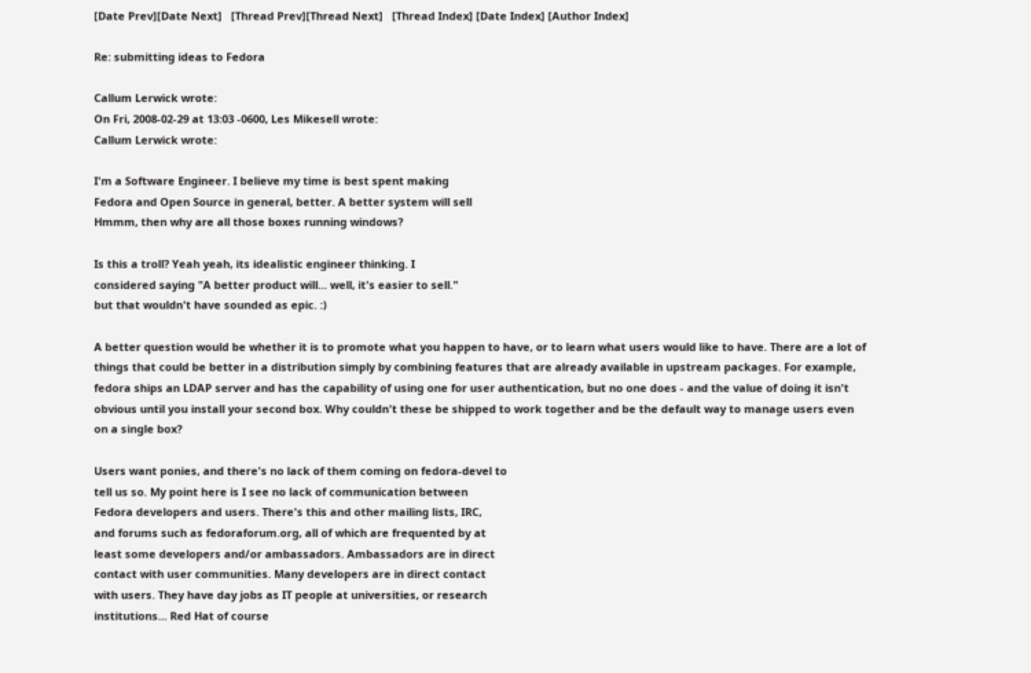[Date Prev][Date Next]   [Thread Prev][Thread Next]   [Thread Index] [Date Index] [Author Index]

Re: submitting ideas to Fedora

Callum Lerwick wrote:
On Fri, 2008-02-29 at 13:03 -0600, Les Mikesell wrote:
Callum Lerwick wrote:

I'm a Software Engineer. I believe my time is best spent making
Fedora and Open Source in general, better. A better system will sell
Hmmm, then why are all those boxes running windows?

Is this a troll? Yeah yeah, its idealistic engineer thinking. I
considered saying "A better product will... well, it's easier to sell."
but that wouldn't have sounded as epic. :)

A better question would be whether it is to promote what you happen to have, or to learn what users would like to have. There are a lot of things that could be better in a distribution simply by combining features that are already available in upstream packages. For example, fedora ships an LDAP server and has the capability of using one for user authentication, but no one does - and the value of doing it isn't obvious until you install your second box. Why couldn't these be shipped to work together and be the default way to manage users even on a single box?

Users want ponies, and there's no lack of them coming on fedora-devel to
tell us so. My point here is I see no lack of communication between
Fedora developers and users. There's this and other mailing lists, IRC,
and forums such as fedoraforum.org, all of which are frequented by at
least some developers and/or ambassadors. Ambassadors are in direct
contact with user communities. Many developers are in direct contact
with users. They have day jobs as IT people at universities, or research
institutions... Red Hat of course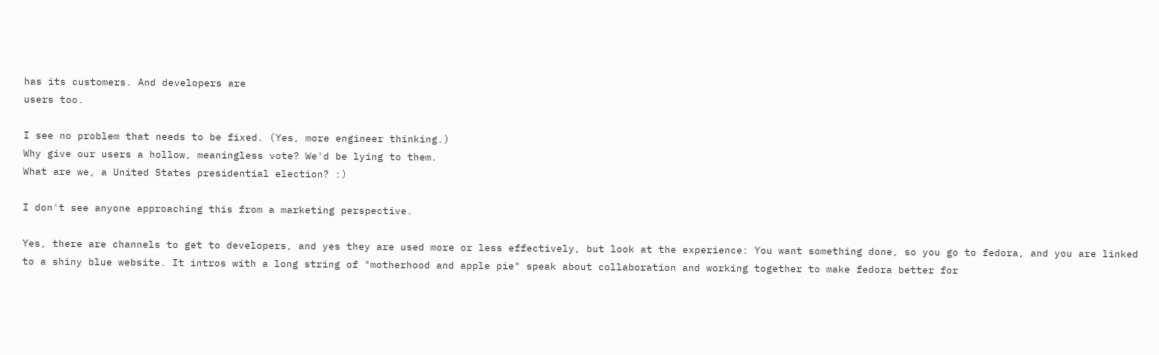has its customers. And developers are
users too.

I see no problem that needs to be fixed. (Yes, more engineer thinking.)
Why give our users a hollow, meaningless vote? We'd be lying to them.
What are we, a United States presidential election? :)

I don't see anyone approaching this from a marketing perspective.

Yes, there are channels to get to developers, and yes they are used more or less effectively, but look at the experience: You want something done, so you go to fedora, and you are linked to a shiny blue website. It intros with a long string of "motherhood and apple pie" speak about collaboration and working together to make fedora better for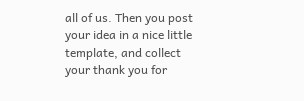all of us. Then you post your idea in a nice little template, and collect your thank you for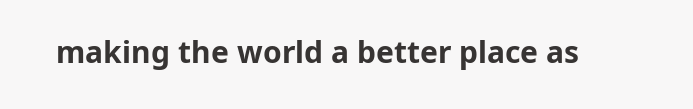making the world a better place as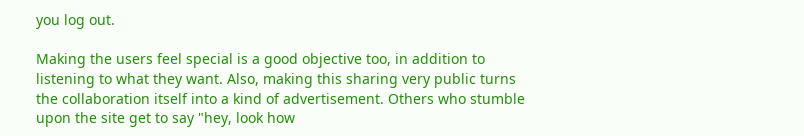you log out.

Making the users feel special is a good objective too, in addition to listening to what they want. Also, making this sharing very public turns the collaboration itself into a kind of advertisement. Others who stumble upon the site get to say "hey, look how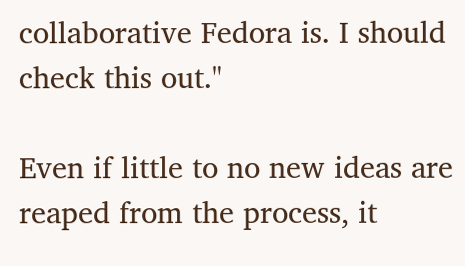collaborative Fedora is. I should check this out."

Even if little to no new ideas are reaped from the process, it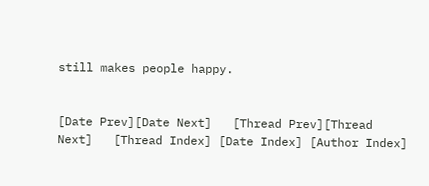still makes people happy.


[Date Prev][Date Next]   [Thread Prev][Thread Next]   [Thread Index] [Date Index] [Author Index]